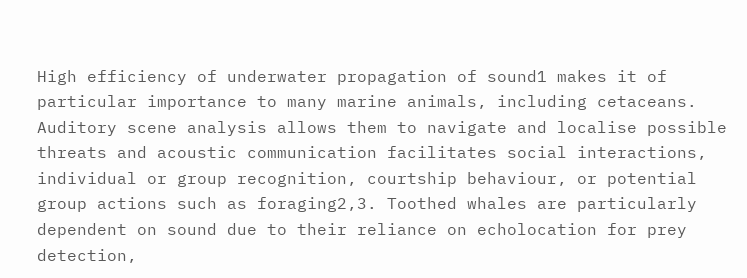High efficiency of underwater propagation of sound1 makes it of particular importance to many marine animals, including cetaceans. Auditory scene analysis allows them to navigate and localise possible threats and acoustic communication facilitates social interactions, individual or group recognition, courtship behaviour, or potential group actions such as foraging2,3. Toothed whales are particularly dependent on sound due to their reliance on echolocation for prey detection,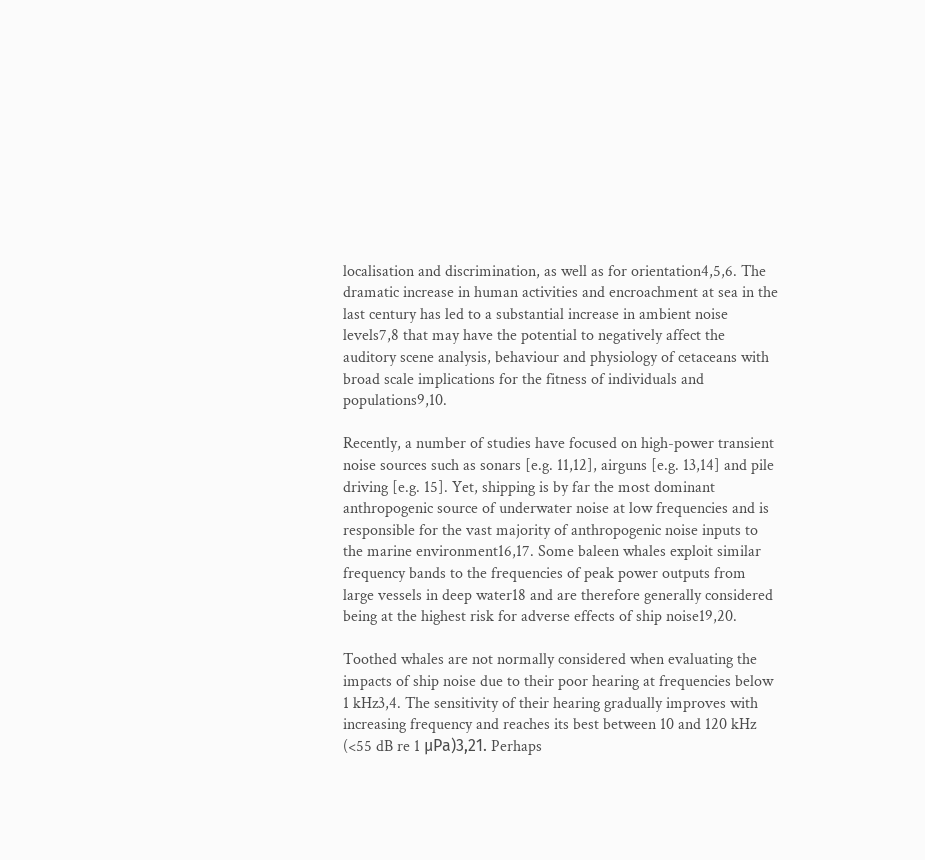localisation and discrimination, as well as for orientation4,5,6. The dramatic increase in human activities and encroachment at sea in the last century has led to a substantial increase in ambient noise levels7,8 that may have the potential to negatively affect the auditory scene analysis, behaviour and physiology of cetaceans with broad scale implications for the fitness of individuals and populations9,10.

Recently, a number of studies have focused on high-power transient noise sources such as sonars [e.g. 11,12], airguns [e.g. 13,14] and pile driving [e.g. 15]. Yet, shipping is by far the most dominant anthropogenic source of underwater noise at low frequencies and is responsible for the vast majority of anthropogenic noise inputs to the marine environment16,17. Some baleen whales exploit similar frequency bands to the frequencies of peak power outputs from large vessels in deep water18 and are therefore generally considered being at the highest risk for adverse effects of ship noise19,20.

Toothed whales are not normally considered when evaluating the impacts of ship noise due to their poor hearing at frequencies below 1 kHz3,4. The sensitivity of their hearing gradually improves with increasing frequency and reaches its best between 10 and 120 kHz (<55 dB re 1 μPa)3,21. Perhaps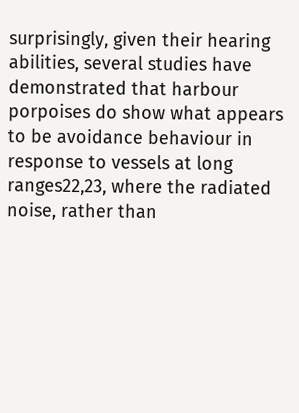surprisingly, given their hearing abilities, several studies have demonstrated that harbour porpoises do show what appears to be avoidance behaviour in response to vessels at long ranges22,23, where the radiated noise, rather than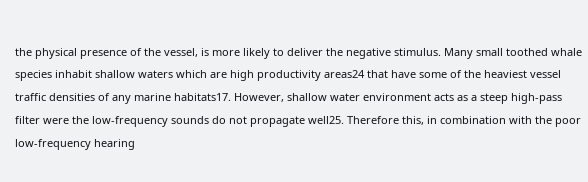the physical presence of the vessel, is more likely to deliver the negative stimulus. Many small toothed whale species inhabit shallow waters which are high productivity areas24 that have some of the heaviest vessel traffic densities of any marine habitats17. However, shallow water environment acts as a steep high-pass filter were the low-frequency sounds do not propagate well25. Therefore this, in combination with the poor low-frequency hearing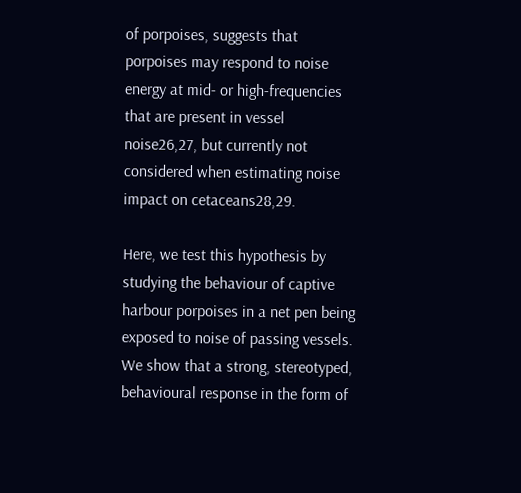of porpoises, suggests that porpoises may respond to noise energy at mid- or high-frequencies that are present in vessel noise26,27, but currently not considered when estimating noise impact on cetaceans28,29.

Here, we test this hypothesis by studying the behaviour of captive harbour porpoises in a net pen being exposed to noise of passing vessels. We show that a strong, stereotyped, behavioural response in the form of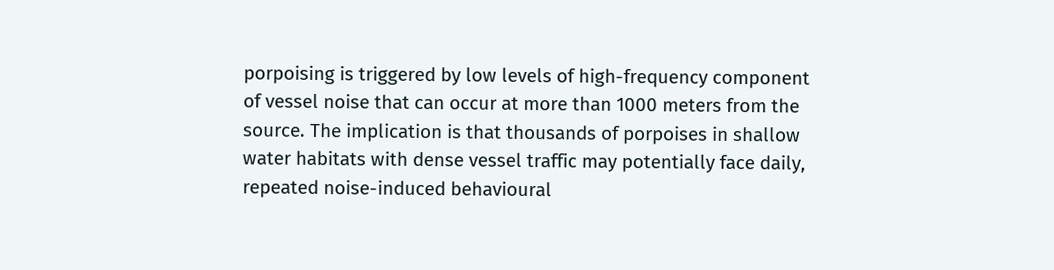porpoising is triggered by low levels of high-frequency component of vessel noise that can occur at more than 1000 meters from the source. The implication is that thousands of porpoises in shallow water habitats with dense vessel traffic may potentially face daily, repeated noise-induced behavioural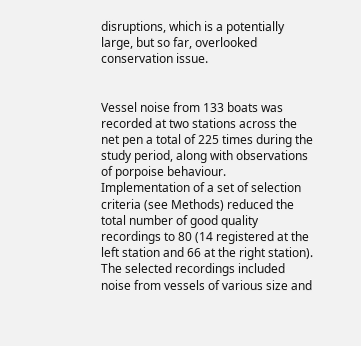disruptions, which is a potentially large, but so far, overlooked conservation issue.


Vessel noise from 133 boats was recorded at two stations across the net pen a total of 225 times during the study period, along with observations of porpoise behaviour. Implementation of a set of selection criteria (see Methods) reduced the total number of good quality recordings to 80 (14 registered at the left station and 66 at the right station). The selected recordings included noise from vessels of various size and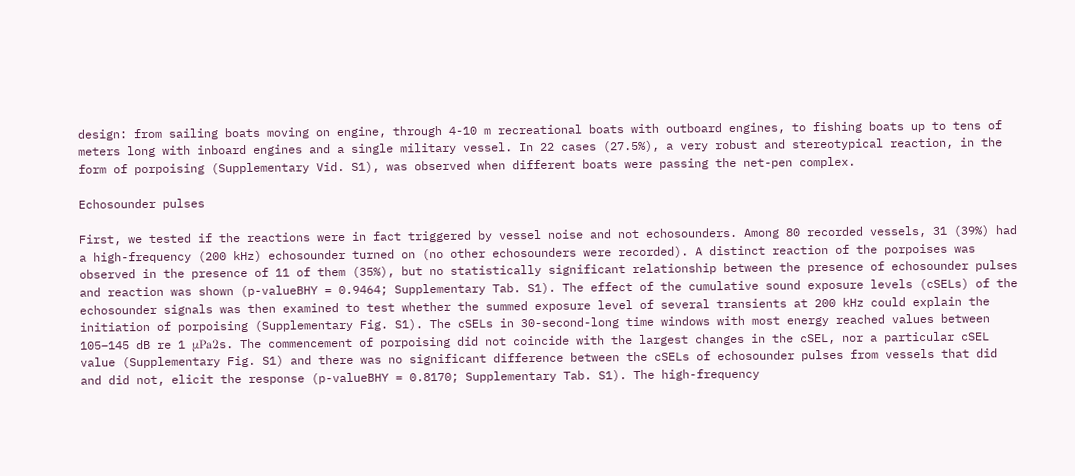design: from sailing boats moving on engine, through 4-10 m recreational boats with outboard engines, to fishing boats up to tens of meters long with inboard engines and a single military vessel. In 22 cases (27.5%), a very robust and stereotypical reaction, in the form of porpoising (Supplementary Vid. S1), was observed when different boats were passing the net-pen complex.

Echosounder pulses

First, we tested if the reactions were in fact triggered by vessel noise and not echosounders. Among 80 recorded vessels, 31 (39%) had a high-frequency (200 kHz) echosounder turned on (no other echosounders were recorded). A distinct reaction of the porpoises was observed in the presence of 11 of them (35%), but no statistically significant relationship between the presence of echosounder pulses and reaction was shown (p-valueBHY = 0.9464; Supplementary Tab. S1). The effect of the cumulative sound exposure levels (cSELs) of the echosounder signals was then examined to test whether the summed exposure level of several transients at 200 kHz could explain the initiation of porpoising (Supplementary Fig. S1). The cSELs in 30-second-long time windows with most energy reached values between 105–145 dB re 1 μPa2s. The commencement of porpoising did not coincide with the largest changes in the cSEL, nor a particular cSEL value (Supplementary Fig. S1) and there was no significant difference between the cSELs of echosounder pulses from vessels that did and did not, elicit the response (p-valueBHY = 0.8170; Supplementary Tab. S1). The high-frequency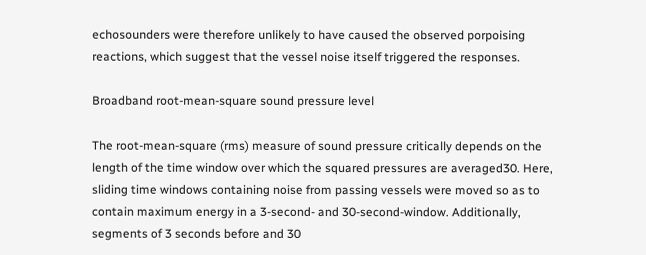echosounders were therefore unlikely to have caused the observed porpoising reactions, which suggest that the vessel noise itself triggered the responses.

Broadband root-mean-square sound pressure level

The root-mean-square (rms) measure of sound pressure critically depends on the length of the time window over which the squared pressures are averaged30. Here, sliding time windows containing noise from passing vessels were moved so as to contain maximum energy in a 3-second- and 30-second-window. Additionally, segments of 3 seconds before and 30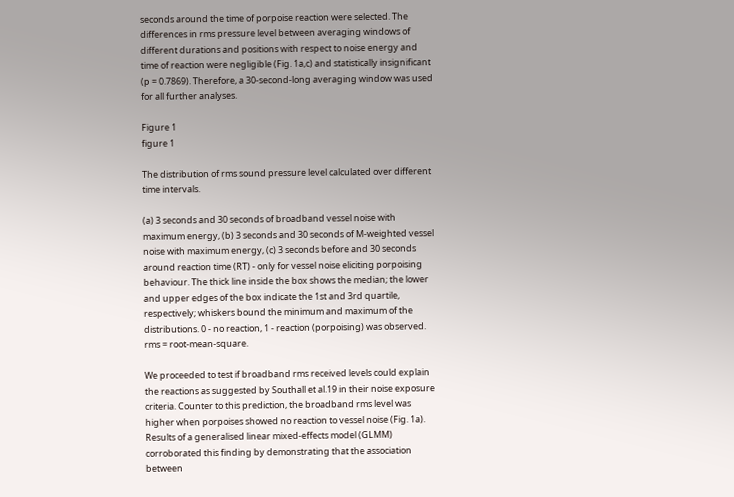seconds around the time of porpoise reaction were selected. The differences in rms pressure level between averaging windows of different durations and positions with respect to noise energy and time of reaction were negligible (Fig. 1a,c) and statistically insignificant (p = 0.7869). Therefore, a 30-second-long averaging window was used for all further analyses.

Figure 1
figure 1

The distribution of rms sound pressure level calculated over different time intervals.

(a) 3 seconds and 30 seconds of broadband vessel noise with maximum energy, (b) 3 seconds and 30 seconds of M-weighted vessel noise with maximum energy, (c) 3 seconds before and 30 seconds around reaction time (RT) - only for vessel noise eliciting porpoising behaviour. The thick line inside the box shows the median; the lower and upper edges of the box indicate the 1st and 3rd quartile, respectively; whiskers bound the minimum and maximum of the distributions. 0 - no reaction, 1 - reaction (porpoising) was observed. rms = root-mean-square.

We proceeded to test if broadband rms received levels could explain the reactions as suggested by Southall et al.19 in their noise exposure criteria. Counter to this prediction, the broadband rms level was higher when porpoises showed no reaction to vessel noise (Fig. 1a). Results of a generalised linear mixed-effects model (GLMM) corroborated this finding by demonstrating that the association between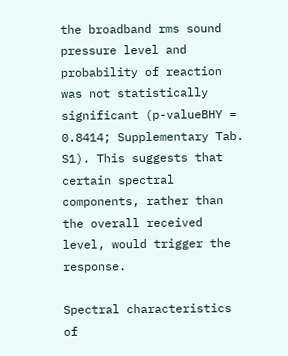the broadband rms sound pressure level and probability of reaction was not statistically significant (p-valueBHY = 0.8414; Supplementary Tab. S1). This suggests that certain spectral components, rather than the overall received level, would trigger the response.

Spectral characteristics of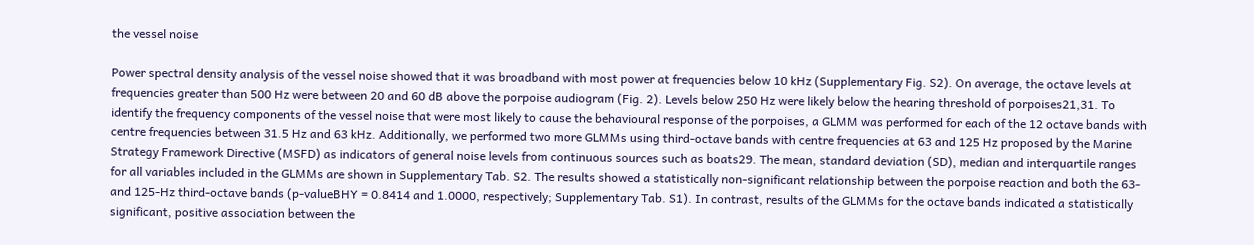the vessel noise

Power spectral density analysis of the vessel noise showed that it was broadband with most power at frequencies below 10 kHz (Supplementary Fig. S2). On average, the octave levels at frequencies greater than 500 Hz were between 20 and 60 dB above the porpoise audiogram (Fig. 2). Levels below 250 Hz were likely below the hearing threshold of porpoises21,31. To identify the frequency components of the vessel noise that were most likely to cause the behavioural response of the porpoises, a GLMM was performed for each of the 12 octave bands with centre frequencies between 31.5 Hz and 63 kHz. Additionally, we performed two more GLMMs using third-octave bands with centre frequencies at 63 and 125 Hz proposed by the Marine Strategy Framework Directive (MSFD) as indicators of general noise levels from continuous sources such as boats29. The mean, standard deviation (SD), median and interquartile ranges for all variables included in the GLMMs are shown in Supplementary Tab. S2. The results showed a statistically non-significant relationship between the porpoise reaction and both the 63- and 125-Hz third-octave bands (p-valueBHY = 0.8414 and 1.0000, respectively; Supplementary Tab. S1). In contrast, results of the GLMMs for the octave bands indicated a statistically significant, positive association between the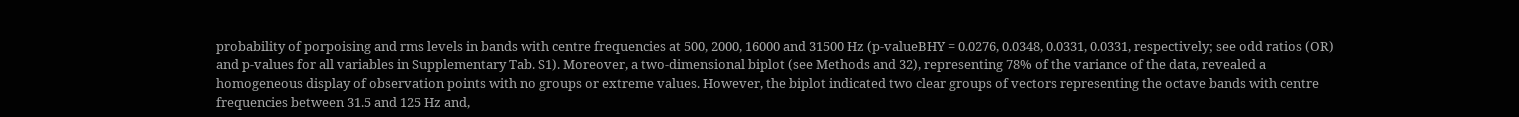probability of porpoising and rms levels in bands with centre frequencies at 500, 2000, 16000 and 31500 Hz (p-valueBHY = 0.0276, 0.0348, 0.0331, 0.0331, respectively; see odd ratios (OR) and p-values for all variables in Supplementary Tab. S1). Moreover, a two-dimensional biplot (see Methods and 32), representing 78% of the variance of the data, revealed a homogeneous display of observation points with no groups or extreme values. However, the biplot indicated two clear groups of vectors representing the octave bands with centre frequencies between 31.5 and 125 Hz and,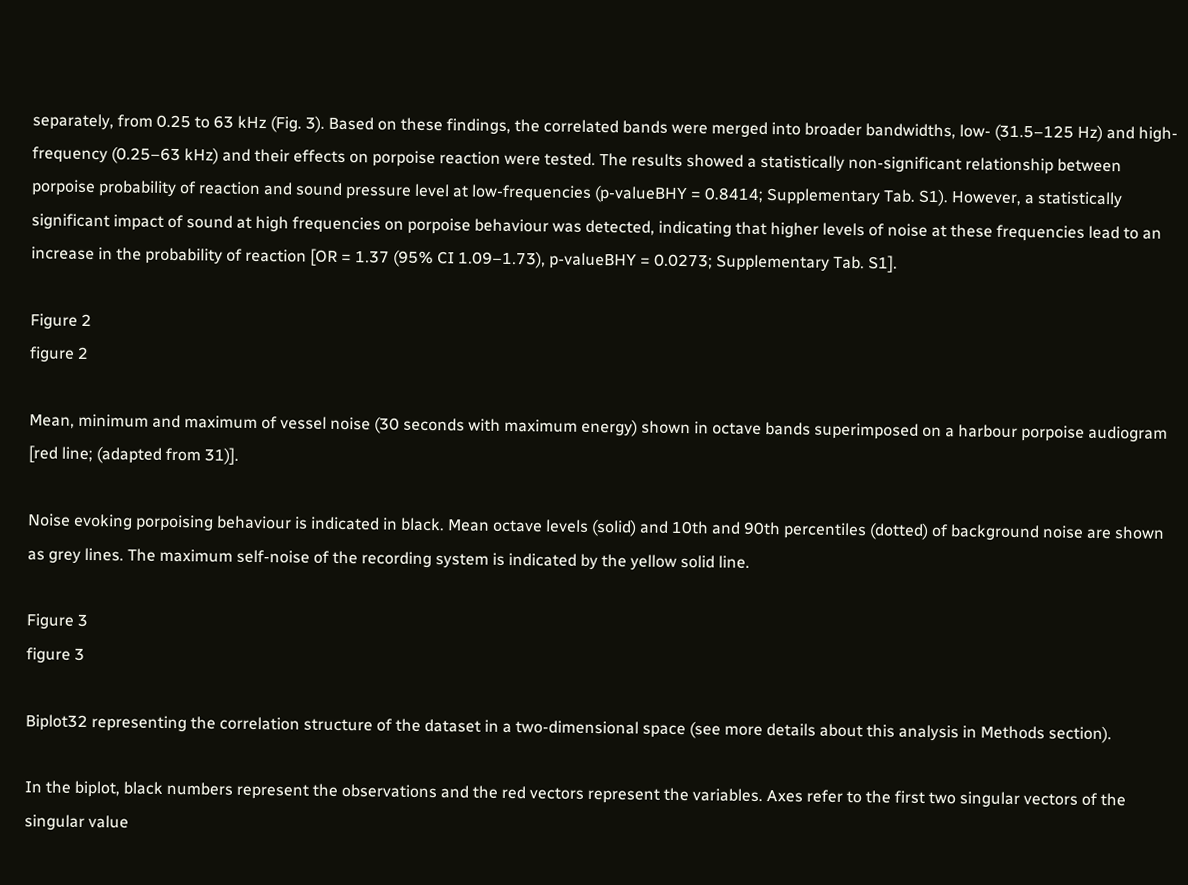separately, from 0.25 to 63 kHz (Fig. 3). Based on these findings, the correlated bands were merged into broader bandwidths, low- (31.5–125 Hz) and high-frequency (0.25–63 kHz) and their effects on porpoise reaction were tested. The results showed a statistically non-significant relationship between porpoise probability of reaction and sound pressure level at low-frequencies (p-valueBHY = 0.8414; Supplementary Tab. S1). However, a statistically significant impact of sound at high frequencies on porpoise behaviour was detected, indicating that higher levels of noise at these frequencies lead to an increase in the probability of reaction [OR = 1.37 (95% CI 1.09–1.73), p-valueBHY = 0.0273; Supplementary Tab. S1].

Figure 2
figure 2

Mean, minimum and maximum of vessel noise (30 seconds with maximum energy) shown in octave bands superimposed on a harbour porpoise audiogram [red line; (adapted from 31)].

Noise evoking porpoising behaviour is indicated in black. Mean octave levels (solid) and 10th and 90th percentiles (dotted) of background noise are shown as grey lines. The maximum self-noise of the recording system is indicated by the yellow solid line.

Figure 3
figure 3

Biplot32 representing the correlation structure of the dataset in a two-dimensional space (see more details about this analysis in Methods section).

In the biplot, black numbers represent the observations and the red vectors represent the variables. Axes refer to the first two singular vectors of the singular value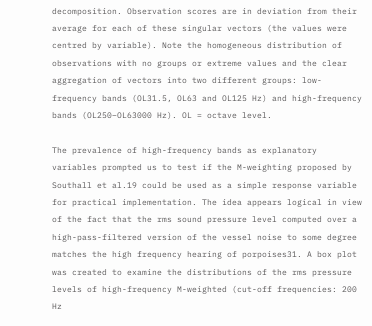decomposition. Observation scores are in deviation from their average for each of these singular vectors (the values were centred by variable). Note the homogeneous distribution of observations with no groups or extreme values and the clear aggregation of vectors into two different groups: low-frequency bands (OL31.5, OL63 and OL125 Hz) and high-frequency bands (OL250–OL63000 Hz). OL = octave level.

The prevalence of high-frequency bands as explanatory variables prompted us to test if the M-weighting proposed by Southall et al.19 could be used as a simple response variable for practical implementation. The idea appears logical in view of the fact that the rms sound pressure level computed over a high-pass-filtered version of the vessel noise to some degree matches the high frequency hearing of porpoises31. A box plot was created to examine the distributions of the rms pressure levels of high-frequency M-weighted (cut-off frequencies: 200 Hz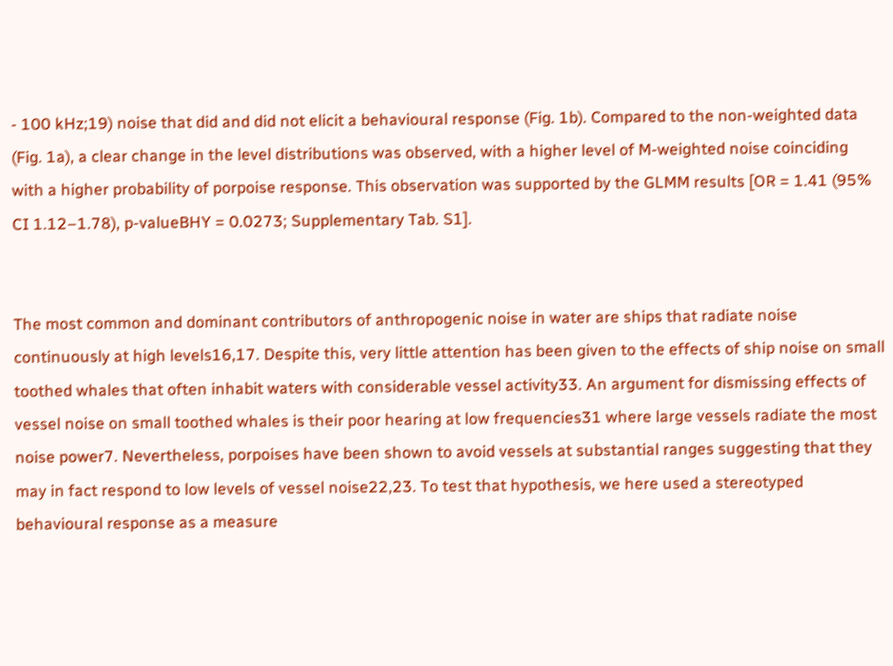- 100 kHz;19) noise that did and did not elicit a behavioural response (Fig. 1b). Compared to the non-weighted data (Fig. 1a), a clear change in the level distributions was observed, with a higher level of M-weighted noise coinciding with a higher probability of porpoise response. This observation was supported by the GLMM results [OR = 1.41 (95% CI 1.12–1.78), p-valueBHY = 0.0273; Supplementary Tab. S1].


The most common and dominant contributors of anthropogenic noise in water are ships that radiate noise continuously at high levels16,17. Despite this, very little attention has been given to the effects of ship noise on small toothed whales that often inhabit waters with considerable vessel activity33. An argument for dismissing effects of vessel noise on small toothed whales is their poor hearing at low frequencies31 where large vessels radiate the most noise power7. Nevertheless, porpoises have been shown to avoid vessels at substantial ranges suggesting that they may in fact respond to low levels of vessel noise22,23. To test that hypothesis, we here used a stereotyped behavioural response as a measure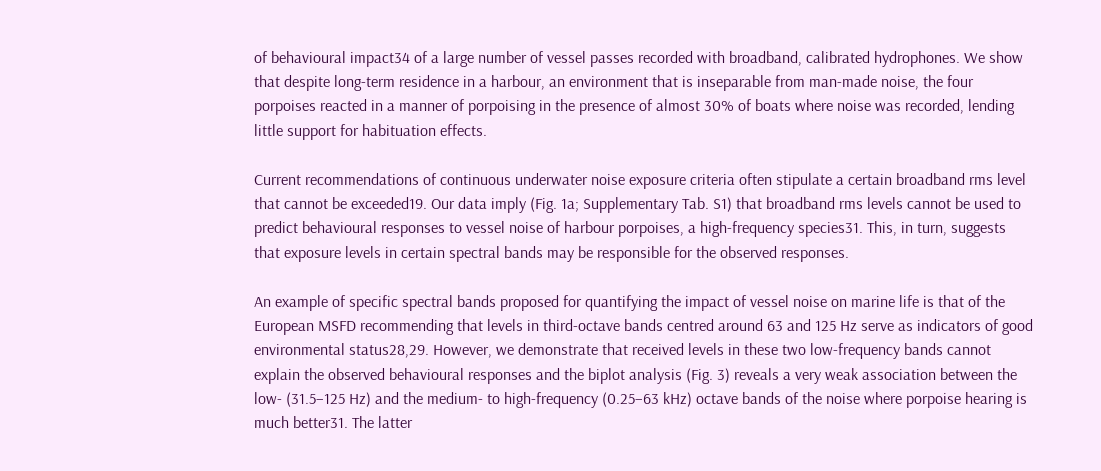of behavioural impact34 of a large number of vessel passes recorded with broadband, calibrated hydrophones. We show that despite long-term residence in a harbour, an environment that is inseparable from man-made noise, the four porpoises reacted in a manner of porpoising in the presence of almost 30% of boats where noise was recorded, lending little support for habituation effects.

Current recommendations of continuous underwater noise exposure criteria often stipulate a certain broadband rms level that cannot be exceeded19. Our data imply (Fig. 1a; Supplementary Tab. S1) that broadband rms levels cannot be used to predict behavioural responses to vessel noise of harbour porpoises, a high-frequency species31. This, in turn, suggests that exposure levels in certain spectral bands may be responsible for the observed responses.

An example of specific spectral bands proposed for quantifying the impact of vessel noise on marine life is that of the European MSFD recommending that levels in third-octave bands centred around 63 and 125 Hz serve as indicators of good environmental status28,29. However, we demonstrate that received levels in these two low-frequency bands cannot explain the observed behavioural responses and the biplot analysis (Fig. 3) reveals a very weak association between the low- (31.5–125 Hz) and the medium- to high-frequency (0.25–63 kHz) octave bands of the noise where porpoise hearing is much better31. The latter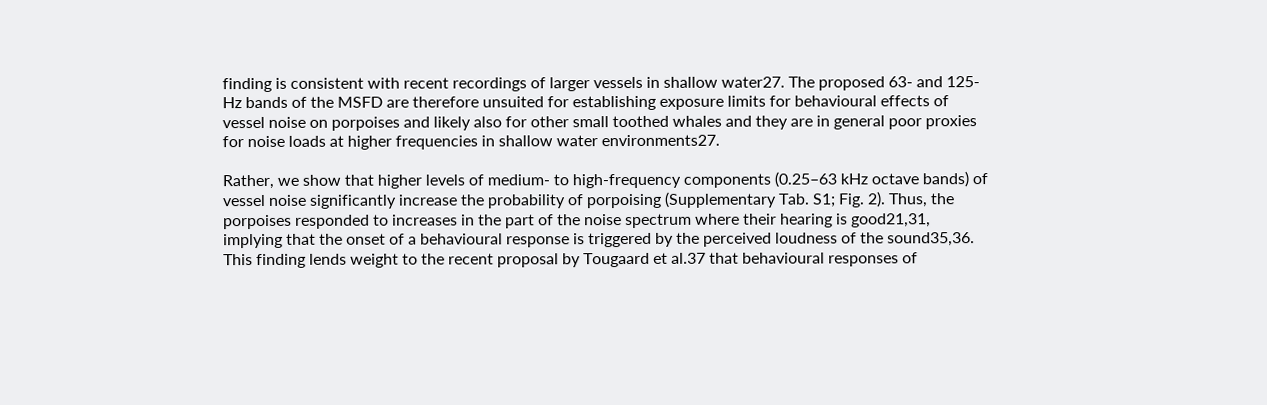finding is consistent with recent recordings of larger vessels in shallow water27. The proposed 63- and 125-Hz bands of the MSFD are therefore unsuited for establishing exposure limits for behavioural effects of vessel noise on porpoises and likely also for other small toothed whales and they are in general poor proxies for noise loads at higher frequencies in shallow water environments27.

Rather, we show that higher levels of medium- to high-frequency components (0.25–63 kHz octave bands) of vessel noise significantly increase the probability of porpoising (Supplementary Tab. S1; Fig. 2). Thus, the porpoises responded to increases in the part of the noise spectrum where their hearing is good21,31, implying that the onset of a behavioural response is triggered by the perceived loudness of the sound35,36. This finding lends weight to the recent proposal by Tougaard et al.37 that behavioural responses of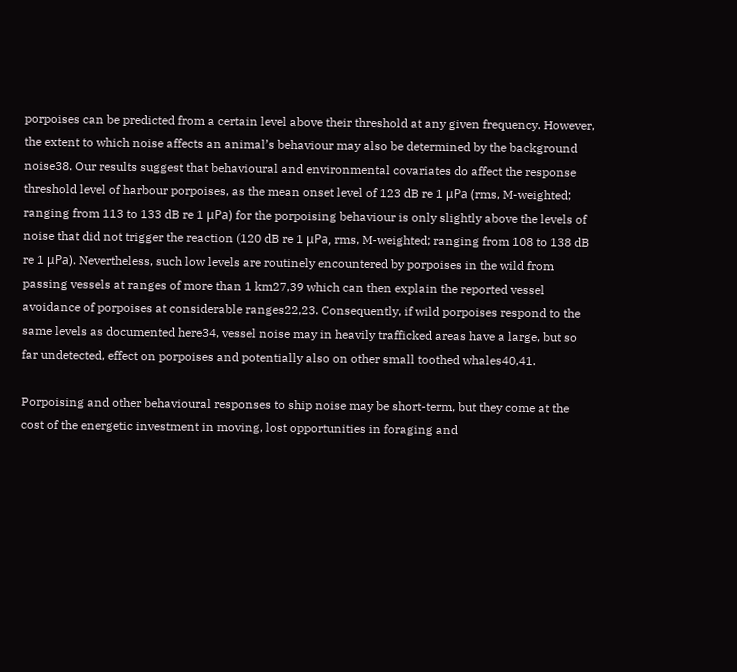porpoises can be predicted from a certain level above their threshold at any given frequency. However, the extent to which noise affects an animal’s behaviour may also be determined by the background noise38. Our results suggest that behavioural and environmental covariates do affect the response threshold level of harbour porpoises, as the mean onset level of 123 dB re 1 μPa (rms, M-weighted; ranging from 113 to 133 dB re 1 μPa) for the porpoising behaviour is only slightly above the levels of noise that did not trigger the reaction (120 dB re 1 μPa, rms, M-weighted; ranging from 108 to 138 dB re 1 μPa). Nevertheless, such low levels are routinely encountered by porpoises in the wild from passing vessels at ranges of more than 1 km27,39 which can then explain the reported vessel avoidance of porpoises at considerable ranges22,23. Consequently, if wild porpoises respond to the same levels as documented here34, vessel noise may in heavily trafficked areas have a large, but so far undetected, effect on porpoises and potentially also on other small toothed whales40,41.

Porpoising and other behavioural responses to ship noise may be short-term, but they come at the cost of the energetic investment in moving, lost opportunities in foraging and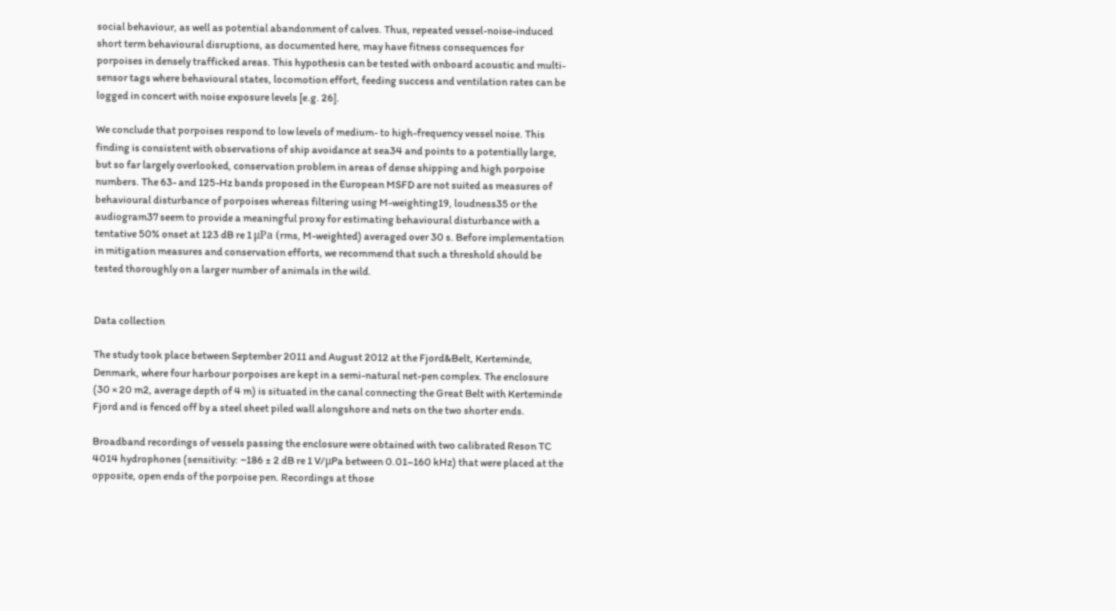social behaviour, as well as potential abandonment of calves. Thus, repeated vessel-noise-induced short term behavioural disruptions, as documented here, may have fitness consequences for porpoises in densely trafficked areas. This hypothesis can be tested with onboard acoustic and multi-sensor tags where behavioural states, locomotion effort, feeding success and ventilation rates can be logged in concert with noise exposure levels [e.g. 26].

We conclude that porpoises respond to low levels of medium- to high-frequency vessel noise. This finding is consistent with observations of ship avoidance at sea34 and points to a potentially large, but so far largely overlooked, conservation problem in areas of dense shipping and high porpoise numbers. The 63- and 125-Hz bands proposed in the European MSFD are not suited as measures of behavioural disturbance of porpoises whereas filtering using M-weighting19, loudness35 or the audiogram37 seem to provide a meaningful proxy for estimating behavioural disturbance with a tentative 50% onset at 123 dB re 1 μPa (rms, M-weighted) averaged over 30 s. Before implementation in mitigation measures and conservation efforts, we recommend that such a threshold should be tested thoroughly on a larger number of animals in the wild.


Data collection

The study took place between September 2011 and August 2012 at the Fjord&Belt, Kerteminde, Denmark, where four harbour porpoises are kept in a semi-natural net-pen complex. The enclosure (30 × 20 m2, average depth of 4 m) is situated in the canal connecting the Great Belt with Kerteminde Fjord and is fenced off by a steel sheet piled wall alongshore and nets on the two shorter ends.

Broadband recordings of vessels passing the enclosure were obtained with two calibrated Reson TC 4014 hydrophones (sensitivity: −186 ± 2 dB re 1 V/μPa between 0.01–160 kHz) that were placed at the opposite, open ends of the porpoise pen. Recordings at those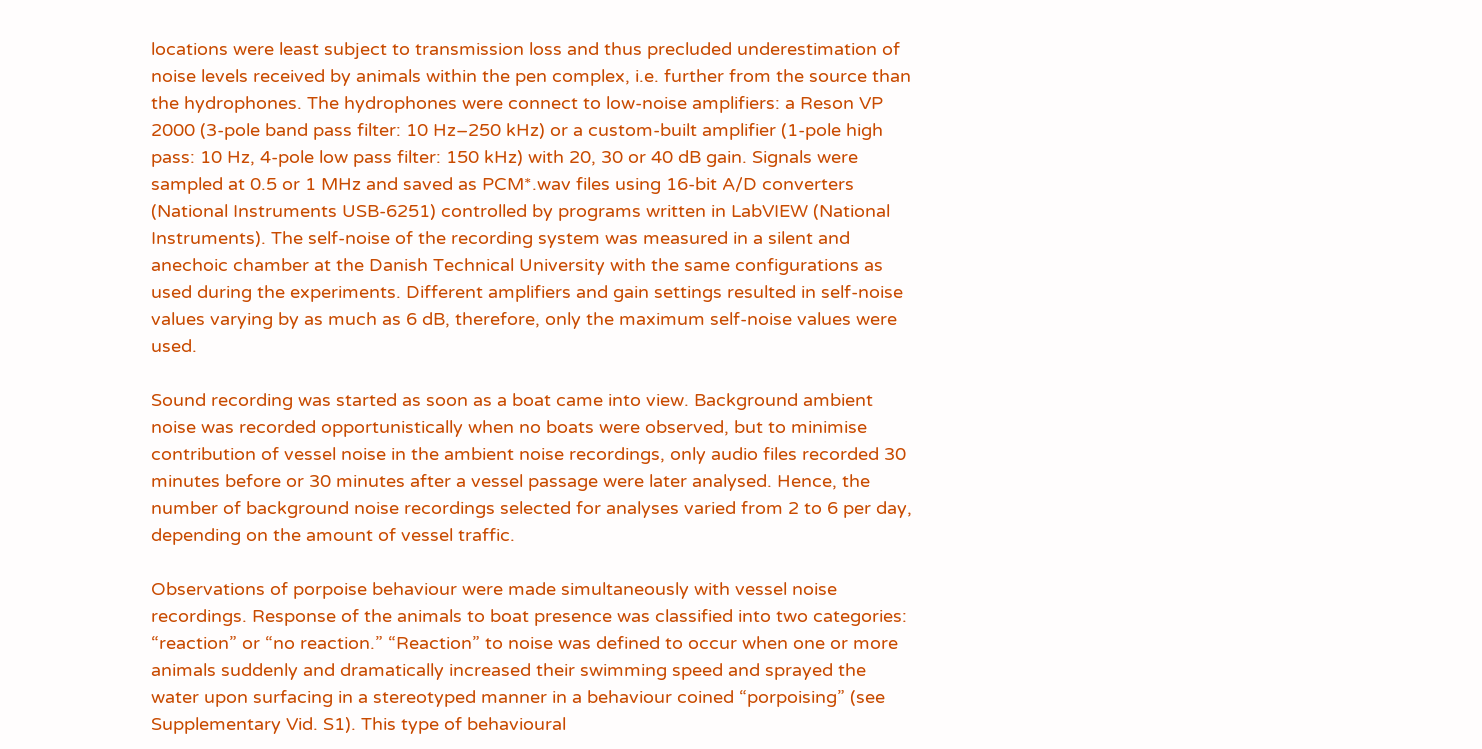locations were least subject to transmission loss and thus precluded underestimation of noise levels received by animals within the pen complex, i.e. further from the source than the hydrophones. The hydrophones were connect to low-noise amplifiers: a Reson VP 2000 (3-pole band pass filter: 10 Hz–250 kHz) or a custom-built amplifier (1-pole high pass: 10 Hz, 4-pole low pass filter: 150 kHz) with 20, 30 or 40 dB gain. Signals were sampled at 0.5 or 1 MHz and saved as PCM*.wav files using 16-bit A/D converters (National Instruments USB-6251) controlled by programs written in LabVIEW (National Instruments). The self-noise of the recording system was measured in a silent and anechoic chamber at the Danish Technical University with the same configurations as used during the experiments. Different amplifiers and gain settings resulted in self-noise values varying by as much as 6 dB, therefore, only the maximum self-noise values were used.

Sound recording was started as soon as a boat came into view. Background ambient noise was recorded opportunistically when no boats were observed, but to minimise contribution of vessel noise in the ambient noise recordings, only audio files recorded 30 minutes before or 30 minutes after a vessel passage were later analysed. Hence, the number of background noise recordings selected for analyses varied from 2 to 6 per day, depending on the amount of vessel traffic.

Observations of porpoise behaviour were made simultaneously with vessel noise recordings. Response of the animals to boat presence was classified into two categories: “reaction” or “no reaction.” “Reaction” to noise was defined to occur when one or more animals suddenly and dramatically increased their swimming speed and sprayed the water upon surfacing in a stereotyped manner in a behaviour coined “porpoising” (see Supplementary Vid. S1). This type of behavioural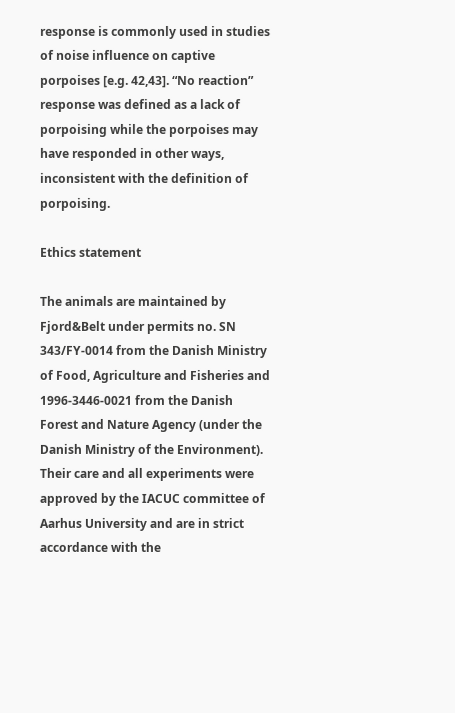response is commonly used in studies of noise influence on captive porpoises [e.g. 42,43]. “No reaction” response was defined as a lack of porpoising while the porpoises may have responded in other ways, inconsistent with the definition of porpoising.

Ethics statement

The animals are maintained by Fjord&Belt under permits no. SN 343/FY-0014 from the Danish Ministry of Food, Agriculture and Fisheries and 1996-3446-0021 from the Danish Forest and Nature Agency (under the Danish Ministry of the Environment). Their care and all experiments were approved by the IACUC committee of Aarhus University and are in strict accordance with the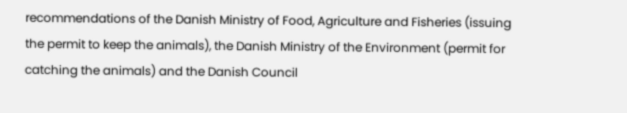recommendations of the Danish Ministry of Food, Agriculture and Fisheries (issuing the permit to keep the animals), the Danish Ministry of the Environment (permit for catching the animals) and the Danish Council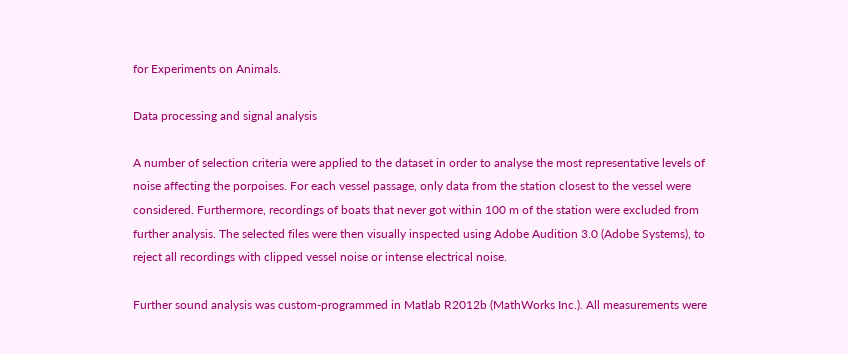for Experiments on Animals.

Data processing and signal analysis

A number of selection criteria were applied to the dataset in order to analyse the most representative levels of noise affecting the porpoises. For each vessel passage, only data from the station closest to the vessel were considered. Furthermore, recordings of boats that never got within 100 m of the station were excluded from further analysis. The selected files were then visually inspected using Adobe Audition 3.0 (Adobe Systems), to reject all recordings with clipped vessel noise or intense electrical noise.

Further sound analysis was custom-programmed in Matlab R2012b (MathWorks Inc.). All measurements were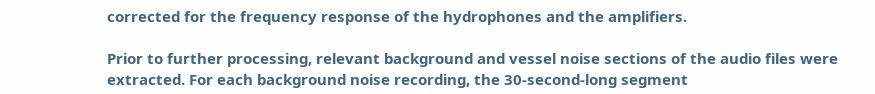corrected for the frequency response of the hydrophones and the amplifiers.

Prior to further processing, relevant background and vessel noise sections of the audio files were extracted. For each background noise recording, the 30-second-long segment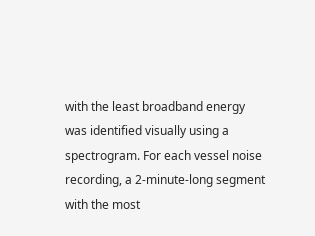with the least broadband energy was identified visually using a spectrogram. For each vessel noise recording, a 2-minute-long segment with the most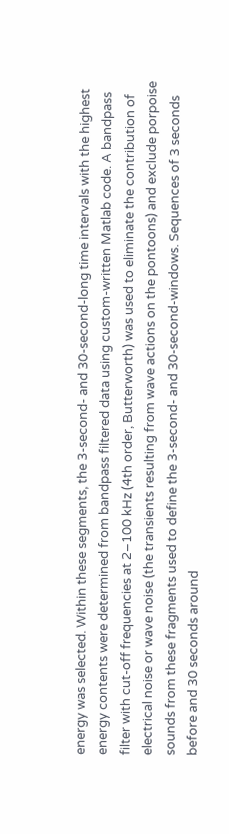energy was selected. Within these segments, the 3-second- and 30-second-long time intervals with the highest energy contents were determined from bandpass filtered data using custom-written Matlab code. A bandpass filter with cut-off frequencies at 2–100 kHz (4th order, Butterworth) was used to eliminate the contribution of electrical noise or wave noise (the transients resulting from wave actions on the pontoons) and exclude porpoise sounds from these fragments used to define the 3-second- and 30-second-windows. Sequences of 3 seconds before and 30 seconds around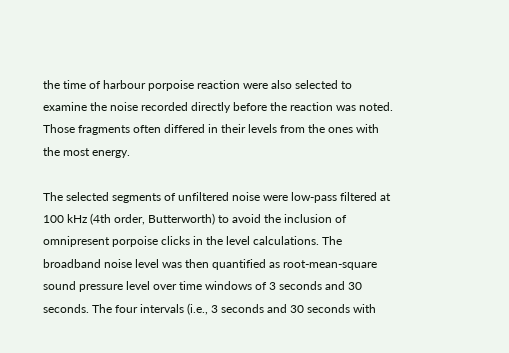the time of harbour porpoise reaction were also selected to examine the noise recorded directly before the reaction was noted. Those fragments often differed in their levels from the ones with the most energy.

The selected segments of unfiltered noise were low-pass filtered at 100 kHz (4th order, Butterworth) to avoid the inclusion of omnipresent porpoise clicks in the level calculations. The broadband noise level was then quantified as root-mean-square sound pressure level over time windows of 3 seconds and 30 seconds. The four intervals (i.e., 3 seconds and 30 seconds with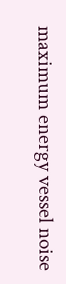maximum energy vessel noise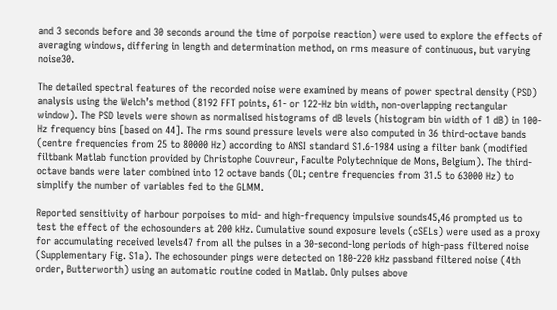and 3 seconds before and 30 seconds around the time of porpoise reaction) were used to explore the effects of averaging windows, differing in length and determination method, on rms measure of continuous, but varying noise30.

The detailed spectral features of the recorded noise were examined by means of power spectral density (PSD) analysis using the Welch’s method (8192 FFT points, 61- or 122-Hz bin width, non-overlapping rectangular window). The PSD levels were shown as normalised histograms of dB levels (histogram bin width of 1 dB) in 100-Hz frequency bins [based on 44]. The rms sound pressure levels were also computed in 36 third-octave bands (centre frequencies from 25 to 80000 Hz) according to ANSI standard S1.6-1984 using a filter bank (modified filtbank Matlab function provided by Christophe Couvreur, Faculte Polytechnique de Mons, Belgium). The third-octave bands were later combined into 12 octave bands (OL; centre frequencies from 31.5 to 63000 Hz) to simplify the number of variables fed to the GLMM.

Reported sensitivity of harbour porpoises to mid- and high-frequency impulsive sounds45,46 prompted us to test the effect of the echosounders at 200 kHz. Cumulative sound exposure levels (cSELs) were used as a proxy for accumulating received levels47 from all the pulses in a 30-second-long periods of high-pass filtered noise (Supplementary Fig. S1a). The echosounder pings were detected on 180-220 kHz passband filtered noise (4th order, Butterworth) using an automatic routine coded in Matlab. Only pulses above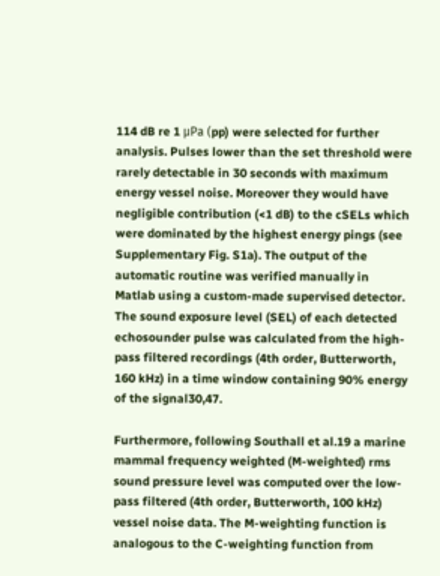114 dB re 1 μPa (pp) were selected for further analysis. Pulses lower than the set threshold were rarely detectable in 30 seconds with maximum energy vessel noise. Moreover they would have negligible contribution (<1 dB) to the cSELs which were dominated by the highest energy pings (see Supplementary Fig. S1a). The output of the automatic routine was verified manually in Matlab using a custom-made supervised detector. The sound exposure level (SEL) of each detected echosounder pulse was calculated from the high-pass filtered recordings (4th order, Butterworth, 160 kHz) in a time window containing 90% energy of the signal30,47.

Furthermore, following Southall et al.19 a marine mammal frequency weighted (M-weighted) rms sound pressure level was computed over the low-pass filtered (4th order, Butterworth, 100 kHz) vessel noise data. The M-weighting function is analogous to the C-weighting function from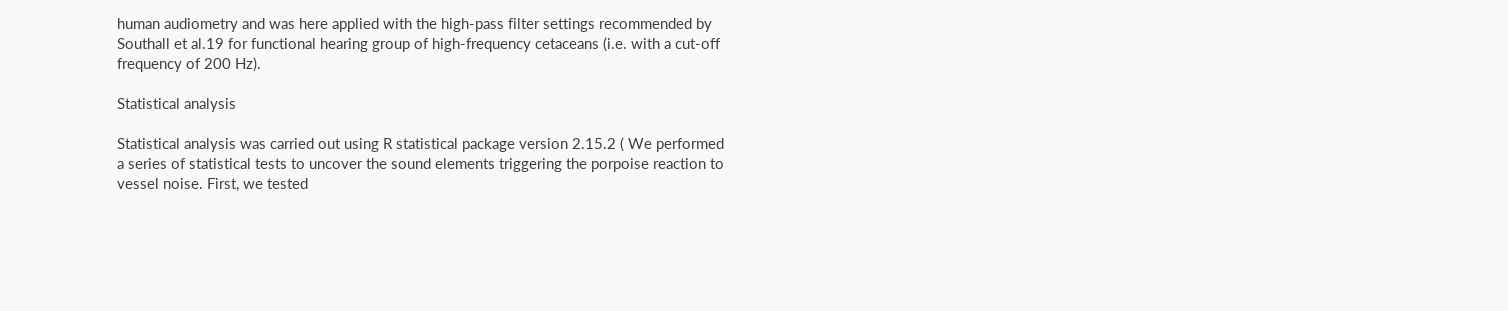human audiometry and was here applied with the high-pass filter settings recommended by Southall et al.19 for functional hearing group of high-frequency cetaceans (i.e. with a cut-off frequency of 200 Hz).

Statistical analysis

Statistical analysis was carried out using R statistical package version 2.15.2 ( We performed a series of statistical tests to uncover the sound elements triggering the porpoise reaction to vessel noise. First, we tested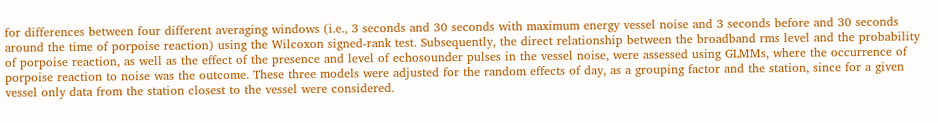for differences between four different averaging windows (i.e., 3 seconds and 30 seconds with maximum energy vessel noise and 3 seconds before and 30 seconds around the time of porpoise reaction) using the Wilcoxon signed-rank test. Subsequently, the direct relationship between the broadband rms level and the probability of porpoise reaction, as well as the effect of the presence and level of echosounder pulses in the vessel noise, were assessed using GLMMs, where the occurrence of porpoise reaction to noise was the outcome. These three models were adjusted for the random effects of day, as a grouping factor and the station, since for a given vessel only data from the station closest to the vessel were considered.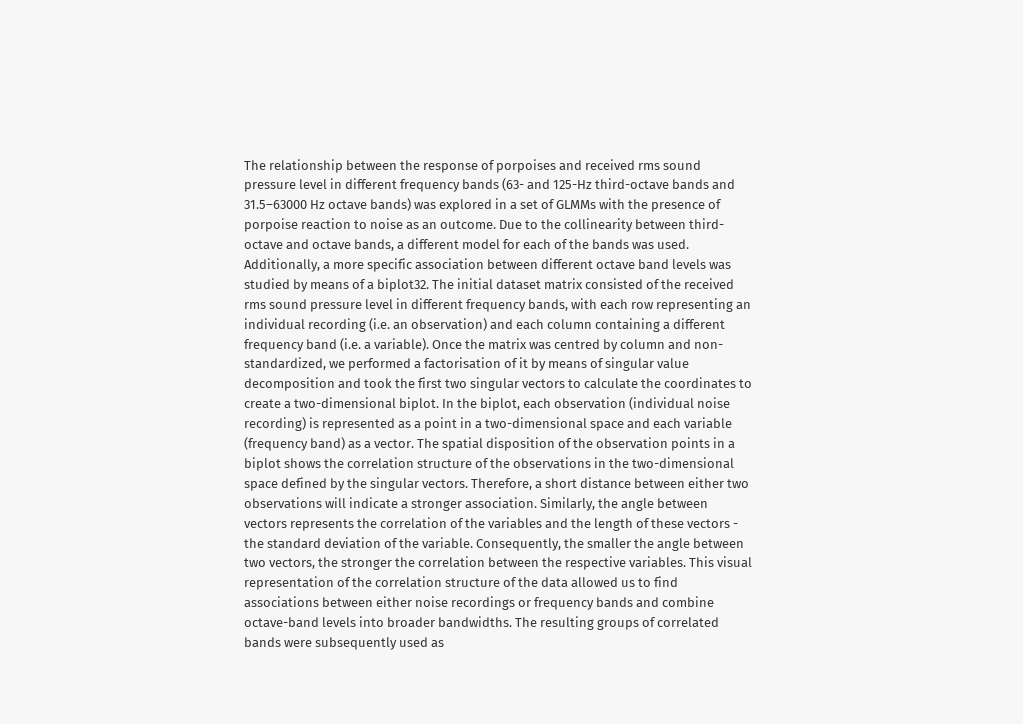The relationship between the response of porpoises and received rms sound pressure level in different frequency bands (63- and 125-Hz third-octave bands and 31.5–63000 Hz octave bands) was explored in a set of GLMMs with the presence of porpoise reaction to noise as an outcome. Due to the collinearity between third-octave and octave bands, a different model for each of the bands was used. Additionally, a more specific association between different octave band levels was studied by means of a biplot32. The initial dataset matrix consisted of the received rms sound pressure level in different frequency bands, with each row representing an individual recording (i.e. an observation) and each column containing a different frequency band (i.e. a variable). Once the matrix was centred by column and non-standardized, we performed a factorisation of it by means of singular value decomposition and took the first two singular vectors to calculate the coordinates to create a two-dimensional biplot. In the biplot, each observation (individual noise recording) is represented as a point in a two-dimensional space and each variable (frequency band) as a vector. The spatial disposition of the observation points in a biplot shows the correlation structure of the observations in the two-dimensional space defined by the singular vectors. Therefore, a short distance between either two observations will indicate a stronger association. Similarly, the angle between vectors represents the correlation of the variables and the length of these vectors - the standard deviation of the variable. Consequently, the smaller the angle between two vectors, the stronger the correlation between the respective variables. This visual representation of the correlation structure of the data allowed us to find associations between either noise recordings or frequency bands and combine octave-band levels into broader bandwidths. The resulting groups of correlated bands were subsequently used as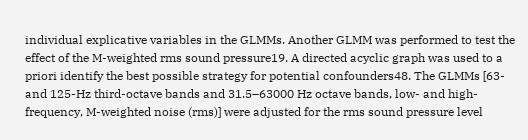individual explicative variables in the GLMMs. Another GLMM was performed to test the effect of the M-weighted rms sound pressure19. A directed acyclic graph was used to a priori identify the best possible strategy for potential confounders48. The GLMMs [63- and 125-Hz third-octave bands and 31.5–63000 Hz octave bands, low- and high-frequency, M-weighted noise (rms)] were adjusted for the rms sound pressure level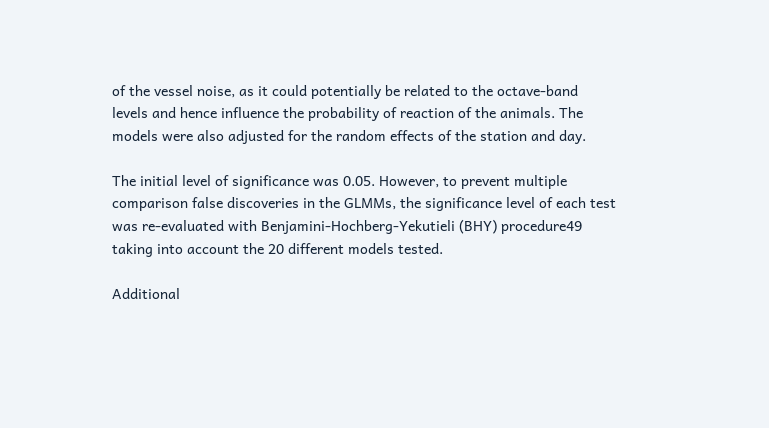of the vessel noise, as it could potentially be related to the octave-band levels and hence influence the probability of reaction of the animals. The models were also adjusted for the random effects of the station and day.

The initial level of significance was 0.05. However, to prevent multiple comparison false discoveries in the GLMMs, the significance level of each test was re-evaluated with Benjamini-Hochberg-Yekutieli (BHY) procedure49 taking into account the 20 different models tested.

Additional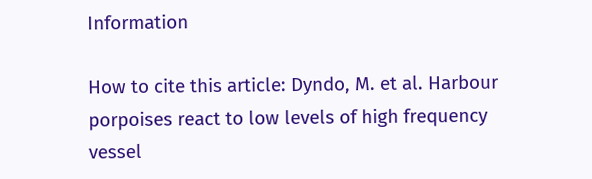Information

How to cite this article: Dyndo, M. et al. Harbour porpoises react to low levels of high frequency vessel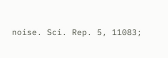noise. Sci. Rep. 5, 11083;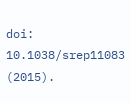doi: 10.1038/srep11083 (2015).